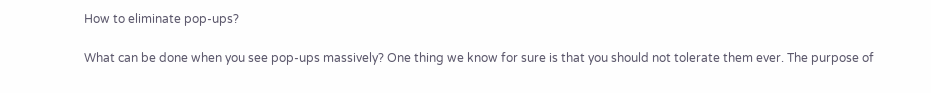How to eliminate pop-ups?

What can be done when you see pop-ups massively? One thing we know for sure is that you should not tolerate them ever. The purpose of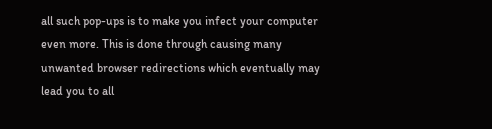all such pop-ups is to make you infect your computer even more. This is done through causing many unwanted browser redirections which eventually may lead you to all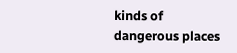kinds of dangerous places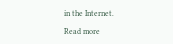in the Internet.

Read more